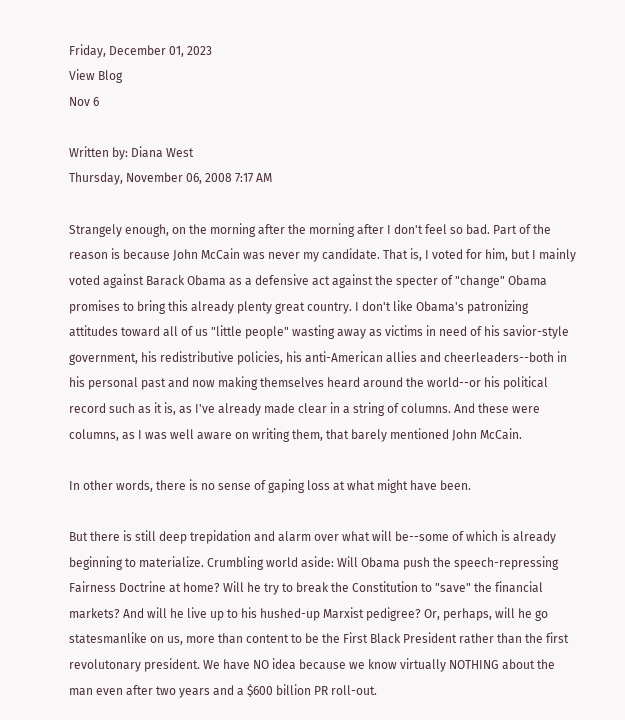Friday, December 01, 2023
View Blog
Nov 6

Written by: Diana West
Thursday, November 06, 2008 7:17 AM

Strangely enough, on the morning after the morning after I don't feel so bad. Part of the reason is because John McCain was never my candidate. That is, I voted for him, but I mainly voted against Barack Obama as a defensive act against the specter of "change" Obama promises to bring this already plenty great country. I don't like Obama's patronizing attitudes toward all of us "little people" wasting away as victims in need of his savior-style government, his redistributive policies, his anti-American allies and cheerleaders--both in his personal past and now making themselves heard around the world--or his political record such as it is, as I've already made clear in a string of columns. And these were columns, as I was well aware on writing them, that barely mentioned John McCain.

In other words, there is no sense of gaping loss at what might have been.

But there is still deep trepidation and alarm over what will be--some of which is already beginning to materialize. Crumbling world aside: Will Obama push the speech-repressing Fairness Doctrine at home? Will he try to break the Constitution to "save" the financial markets? And will he live up to his hushed-up Marxist pedigree? Or, perhaps, will he go statesmanlike on us, more than content to be the First Black President rather than the first revolutonary president. We have NO idea because we know virtually NOTHING about the man even after two years and a $600 billion PR roll-out.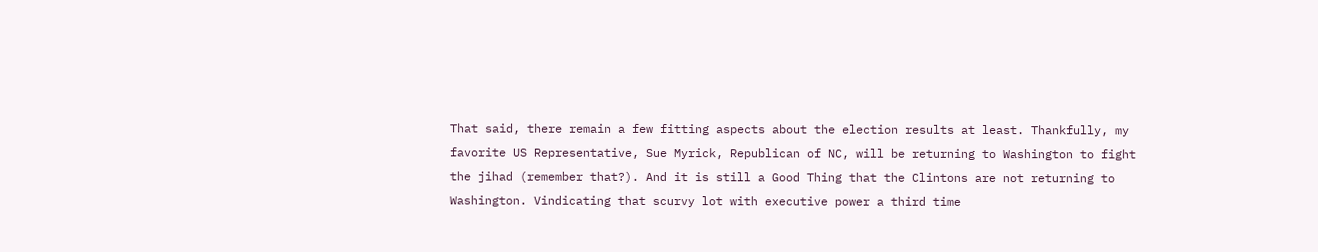That said, there remain a few fitting aspects about the election results at least. Thankfully, my favorite US Representative, Sue Myrick, Republican of NC, will be returning to Washington to fight the jihad (remember that?). And it is still a Good Thing that the Clintons are not returning to Washington. Vindicating that scurvy lot with executive power a third time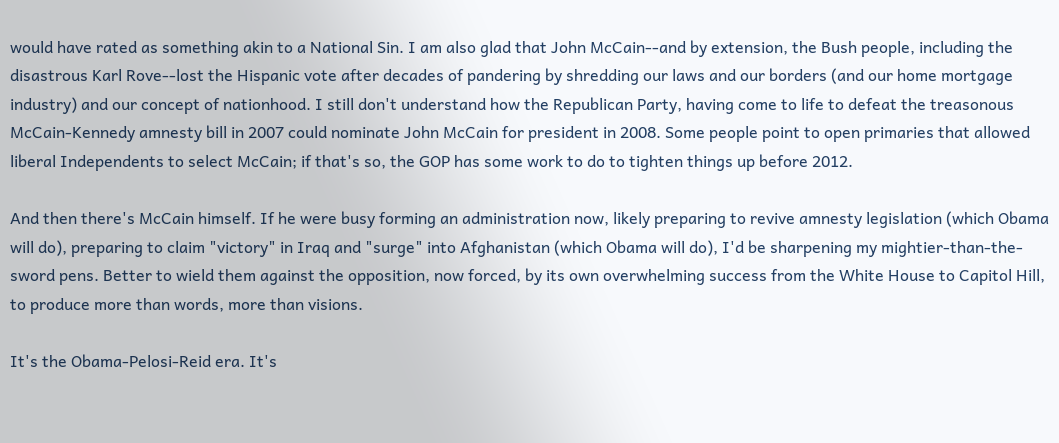would have rated as something akin to a National Sin. I am also glad that John McCain--and by extension, the Bush people, including the disastrous Karl Rove--lost the Hispanic vote after decades of pandering by shredding our laws and our borders (and our home mortgage industry) and our concept of nationhood. I still don't understand how the Republican Party, having come to life to defeat the treasonous McCain-Kennedy amnesty bill in 2007 could nominate John McCain for president in 2008. Some people point to open primaries that allowed liberal Independents to select McCain; if that's so, the GOP has some work to do to tighten things up before 2012.

And then there's McCain himself. If he were busy forming an administration now, likely preparing to revive amnesty legislation (which Obama will do), preparing to claim "victory" in Iraq and "surge" into Afghanistan (which Obama will do), I'd be sharpening my mightier-than-the-sword pens. Better to wield them against the opposition, now forced, by its own overwhelming success from the White House to Capitol Hill, to produce more than words, more than visions.

It's the Obama-Pelosi-Reid era. It's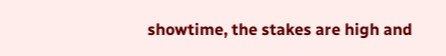showtime, the stakes are high and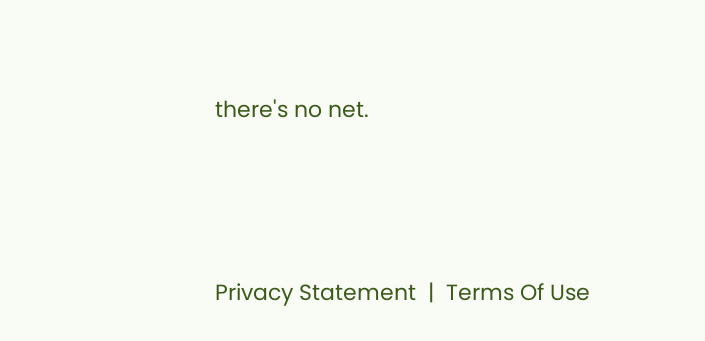there's no net.





Privacy Statement  |  Terms Of Use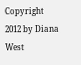Copyright 2012 by Diana West